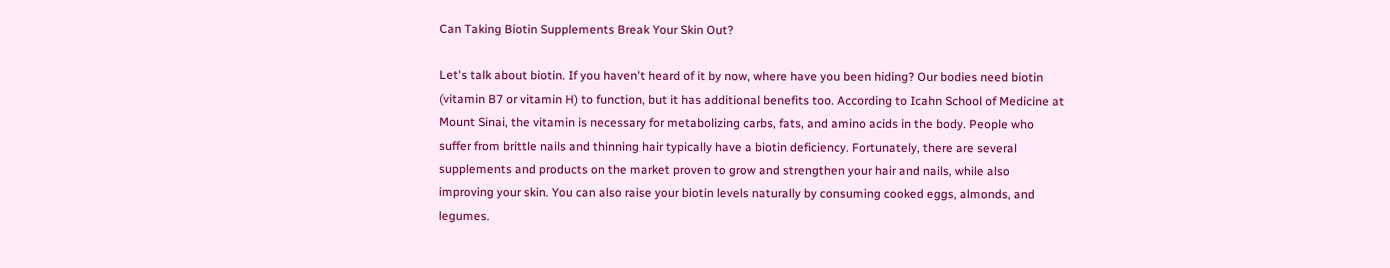Can Taking Biotin Supplements Break Your Skin Out?

Let's talk about biotin. If you haven't heard of it by now, where have you been hiding? Our bodies need biotin (vitamin B7 or vitamin H) to function, but it has additional benefits too. According to Icahn School of Medicine at Mount Sinai, the vitamin is necessary for metabolizing carbs, fats, and amino acids in the body. People who suffer from brittle nails and thinning hair typically have a biotin deficiency. Fortunately, there are several supplements and products on the market proven to grow and strengthen your hair and nails, while also improving your skin. You can also raise your biotin levels naturally by consuming cooked eggs, almonds, and legumes.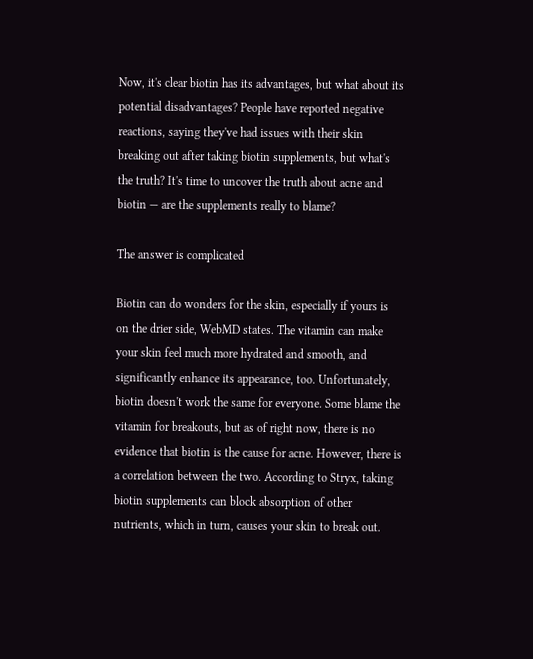Now, it's clear biotin has its advantages, but what about its potential disadvantages? People have reported negative reactions, saying they've had issues with their skin breaking out after taking biotin supplements, but what's the truth? It's time to uncover the truth about acne and biotin — are the supplements really to blame?

The answer is complicated

Biotin can do wonders for the skin, especially if yours is on the drier side, WebMD states. The vitamin can make your skin feel much more hydrated and smooth, and significantly enhance its appearance, too. Unfortunately, biotin doesn't work the same for everyone. Some blame the vitamin for breakouts, but as of right now, there is no evidence that biotin is the cause for acne. However, there is a correlation between the two. According to Stryx, taking biotin supplements can block absorption of other nutrients, which in turn, causes your skin to break out.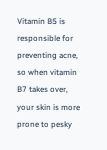Vitamin B5 is responsible for preventing acne, so when vitamin B7 takes over, your skin is more prone to pesky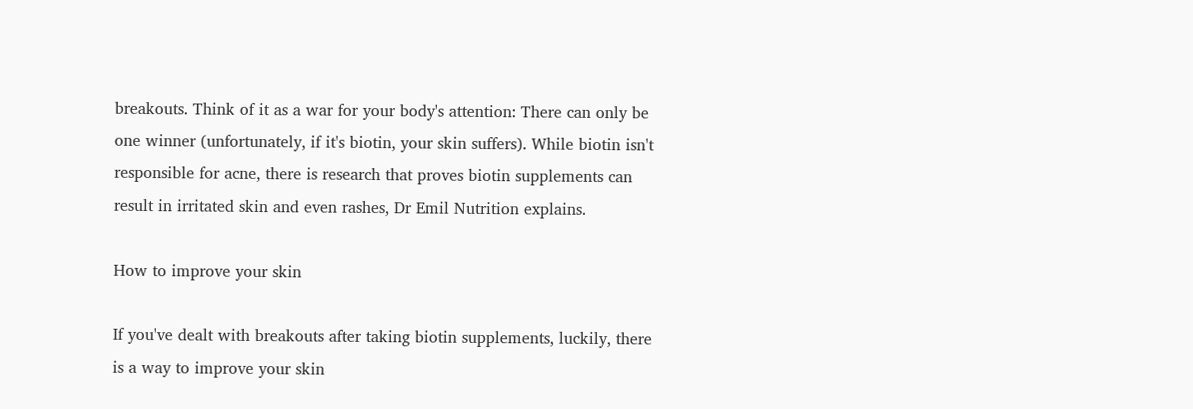breakouts. Think of it as a war for your body's attention: There can only be one winner (unfortunately, if it's biotin, your skin suffers). While biotin isn't responsible for acne, there is research that proves biotin supplements can result in irritated skin and even rashes, Dr Emil Nutrition explains.

How to improve your skin

If you've dealt with breakouts after taking biotin supplements, luckily, there is a way to improve your skin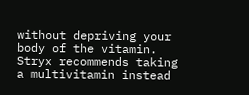without depriving your body of the vitamin. Stryx recommends taking a multivitamin instead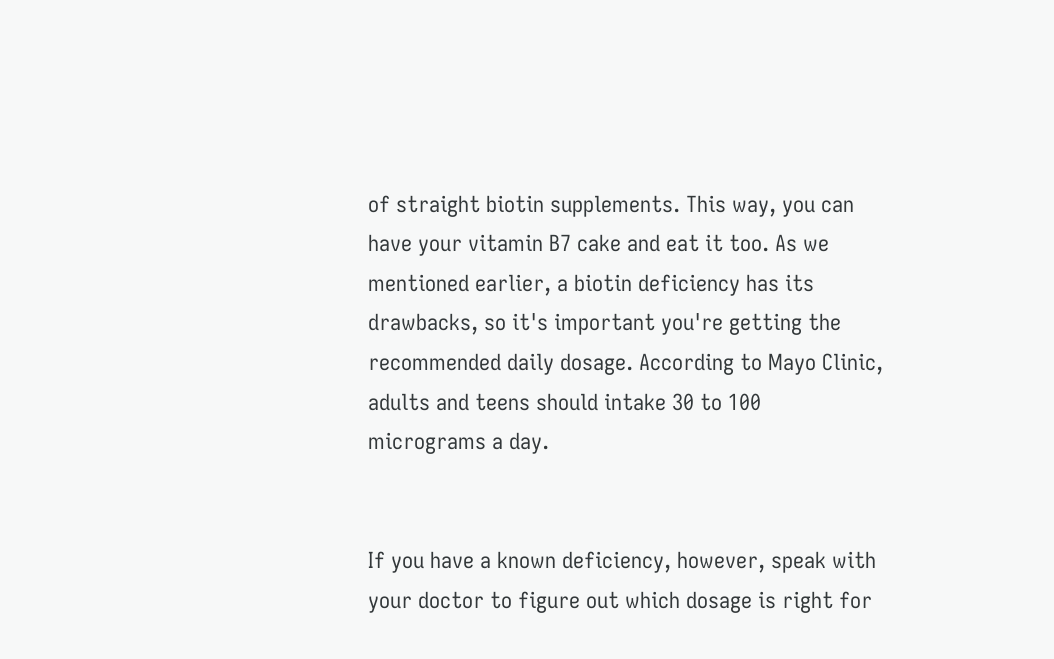of straight biotin supplements. This way, you can have your vitamin B7 cake and eat it too. As we mentioned earlier, a biotin deficiency has its drawbacks, so it's important you're getting the recommended daily dosage. According to Mayo Clinic, adults and teens should intake 30 to 100 micrograms a day.


If you have a known deficiency, however, speak with your doctor to figure out which dosage is right for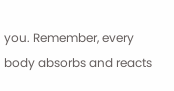you. Remember, every body absorbs and reacts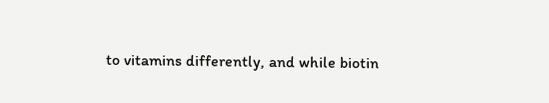to vitamins differently, and while biotin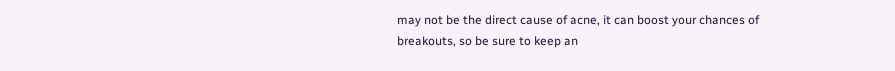may not be the direct cause of acne, it can boost your chances of breakouts, so be sure to keep an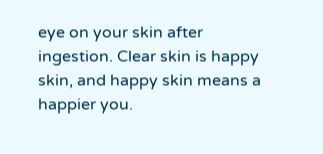eye on your skin after ingestion. Clear skin is happy skin, and happy skin means a happier you.